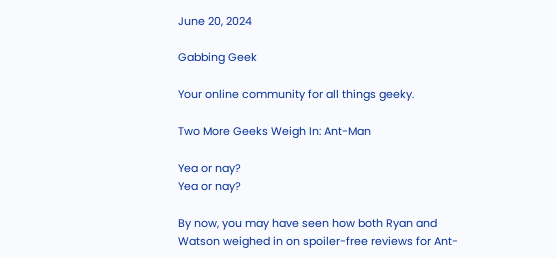June 20, 2024

Gabbing Geek

Your online community for all things geeky.

Two More Geeks Weigh In: Ant-Man

Yea or nay?
Yea or nay?

By now, you may have seen how both Ryan and Watson weighed in on spoiler-free reviews for Ant-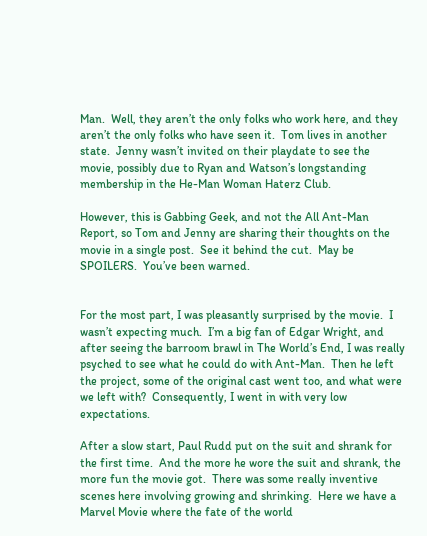Man.  Well, they aren’t the only folks who work here, and they aren’t the only folks who have seen it.  Tom lives in another state.  Jenny wasn’t invited on their playdate to see the movie, possibly due to Ryan and Watson’s longstanding membership in the He-Man Woman Haterz Club.

However, this is Gabbing Geek, and not the All Ant-Man Report, so Tom and Jenny are sharing their thoughts on the movie in a single post.  See it behind the cut.  May be SPOILERS.  You’ve been warned.


For the most part, I was pleasantly surprised by the movie.  I wasn’t expecting much.  I’m a big fan of Edgar Wright, and after seeing the barroom brawl in The World’s End, I was really psyched to see what he could do with Ant-Man.  Then he left the project, some of the original cast went too, and what were we left with?  Consequently, I went in with very low expectations.

After a slow start, Paul Rudd put on the suit and shrank for the first time.  And the more he wore the suit and shrank, the more fun the movie got.  There was some really inventive scenes here involving growing and shrinking.  Here we have a Marvel Movie where the fate of the world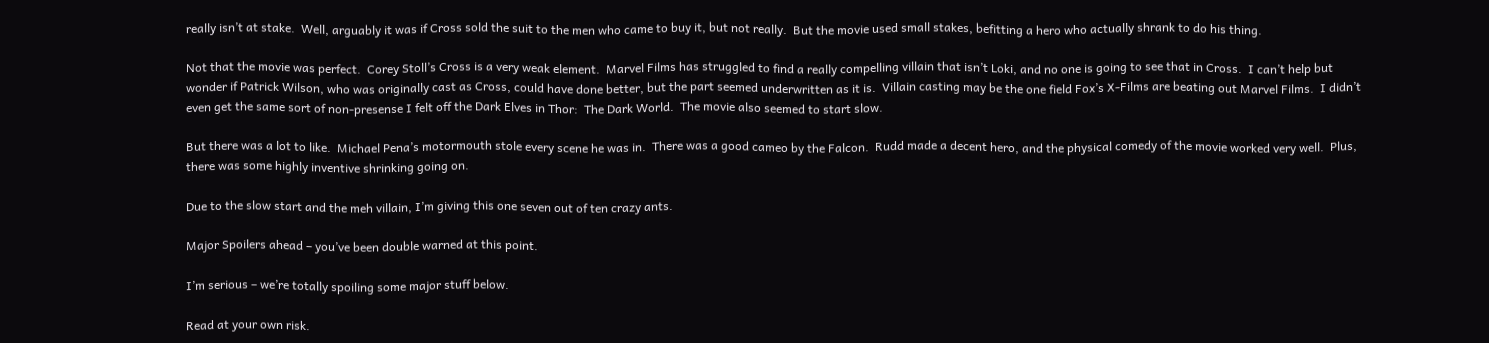really isn’t at stake.  Well, arguably it was if Cross sold the suit to the men who came to buy it, but not really.  But the movie used small stakes, befitting a hero who actually shrank to do his thing.

Not that the movie was perfect.  Corey Stoll’s Cross is a very weak element.  Marvel Films has struggled to find a really compelling villain that isn’t Loki, and no one is going to see that in Cross.  I can’t help but wonder if Patrick Wilson, who was originally cast as Cross, could have done better, but the part seemed underwritten as it is.  Villain casting may be the one field Fox’s X-Films are beating out Marvel Films.  I didn’t even get the same sort of non-presense I felt off the Dark Elves in Thor:  The Dark World.  The movie also seemed to start slow.

But there was a lot to like.  Michael Pena’s motormouth stole every scene he was in.  There was a good cameo by the Falcon.  Rudd made a decent hero, and the physical comedy of the movie worked very well.  Plus, there was some highly inventive shrinking going on.

Due to the slow start and the meh villain, I’m giving this one seven out of ten crazy ants.

Major Spoilers ahead – you’ve been double warned at this point.

I’m serious – we’re totally spoiling some major stuff below.

Read at your own risk.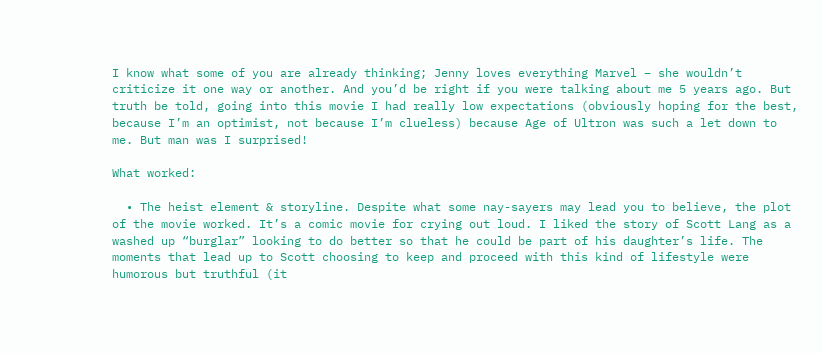I know what some of you are already thinking; Jenny loves everything Marvel – she wouldn’t criticize it one way or another. And you’d be right if you were talking about me 5 years ago. But truth be told, going into this movie I had really low expectations (obviously hoping for the best, because I’m an optimist, not because I’m clueless) because Age of Ultron was such a let down to me. But man was I surprised!

What worked:

  • The heist element & storyline. Despite what some nay-sayers may lead you to believe, the plot of the movie worked. It’s a comic movie for crying out loud. I liked the story of Scott Lang as a washed up “burglar” looking to do better so that he could be part of his daughter’s life. The moments that lead up to Scott choosing to keep and proceed with this kind of lifestyle were humorous but truthful (it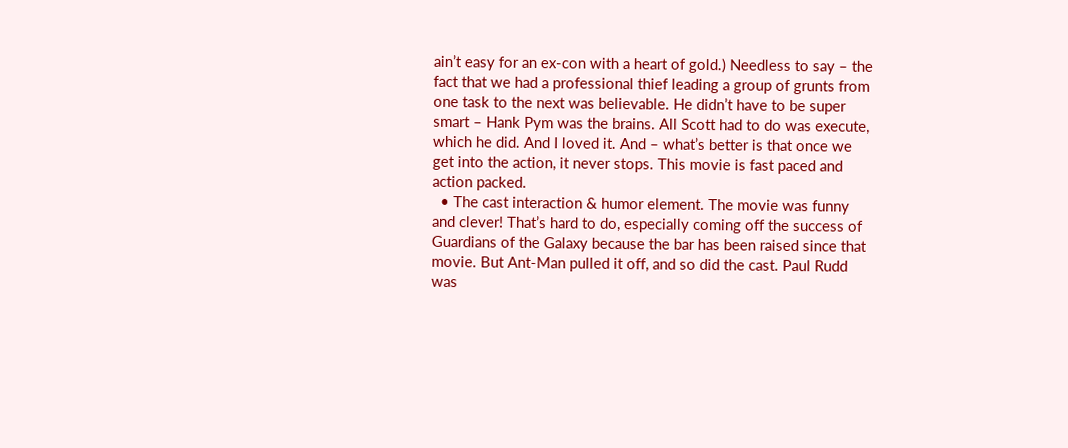ain’t easy for an ex-con with a heart of gold.) Needless to say – the fact that we had a professional thief leading a group of grunts from one task to the next was believable. He didn’t have to be super smart – Hank Pym was the brains. All Scott had to do was execute, which he did. And I loved it. And – what’s better is that once we get into the action, it never stops. This movie is fast paced and action packed.
  • The cast interaction & humor element. The movie was funny and clever! That’s hard to do, especially coming off the success of Guardians of the Galaxy because the bar has been raised since that movie. But Ant-Man pulled it off, and so did the cast. Paul Rudd was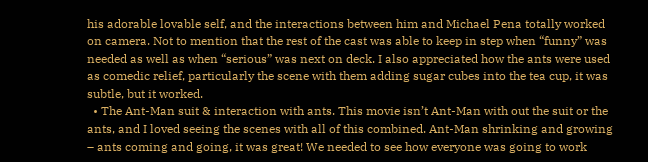his adorable lovable self, and the interactions between him and Michael Pena totally worked on camera. Not to mention that the rest of the cast was able to keep in step when “funny” was needed as well as when “serious” was next on deck. I also appreciated how the ants were used as comedic relief, particularly the scene with them adding sugar cubes into the tea cup, it was subtle, but it worked.
  • The Ant-Man suit & interaction with ants. This movie isn’t Ant-Man with out the suit or the ants, and I loved seeing the scenes with all of this combined. Ant-Man shrinking and growing – ants coming and going, it was great! We needed to see how everyone was going to work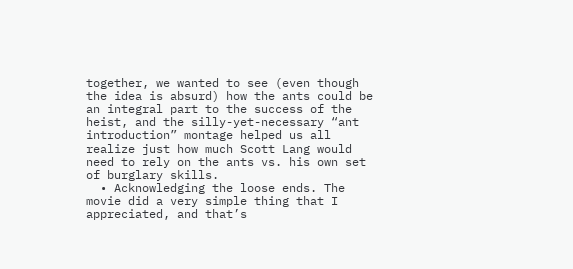together, we wanted to see (even though the idea is absurd) how the ants could be an integral part to the success of the heist, and the silly-yet-necessary “ant introduction” montage helped us all realize just how much Scott Lang would need to rely on the ants vs. his own set of burglary skills.
  • Acknowledging the loose ends. The movie did a very simple thing that I appreciated, and that’s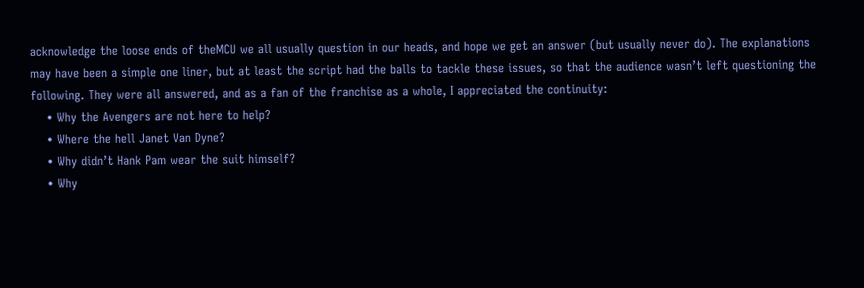acknowledge the loose ends of theMCU we all usually question in our heads, and hope we get an answer (but usually never do). The explanations may have been a simple one liner, but at least the script had the balls to tackle these issues, so that the audience wasn’t left questioning the following. They were all answered, and as a fan of the franchise as a whole, I appreciated the continuity:
    • Why the Avengers are not here to help?
    • Where the hell Janet Van Dyne?
    • Why didn’t Hank Pam wear the suit himself?
    • Why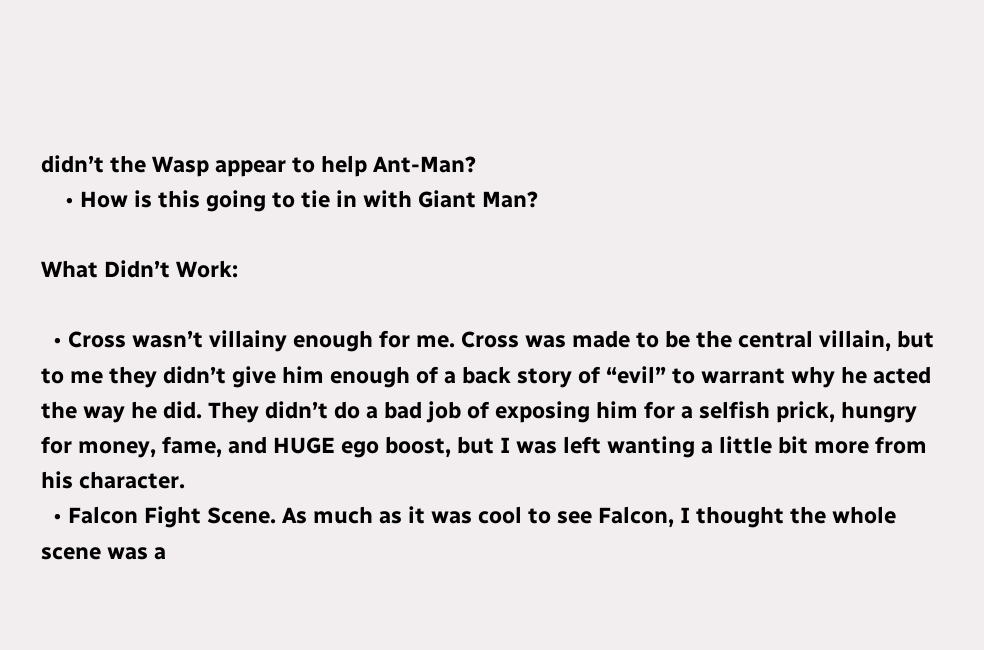didn’t the Wasp appear to help Ant-Man?
    • How is this going to tie in with Giant Man?

What Didn’t Work:

  • Cross wasn’t villainy enough for me. Cross was made to be the central villain, but to me they didn’t give him enough of a back story of “evil” to warrant why he acted the way he did. They didn’t do a bad job of exposing him for a selfish prick, hungry for money, fame, and HUGE ego boost, but I was left wanting a little bit more from his character.
  • Falcon Fight Scene. As much as it was cool to see Falcon, I thought the whole scene was a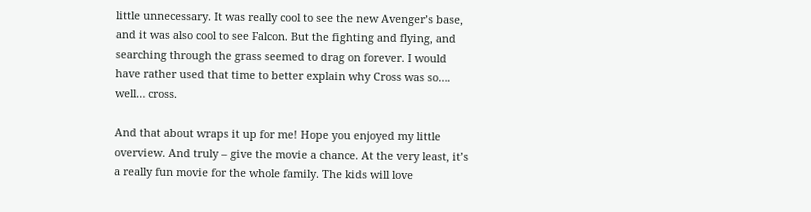little unnecessary. It was really cool to see the new Avenger’s base, and it was also cool to see Falcon. But the fighting and flying, and searching through the grass seemed to drag on forever. I would have rather used that time to better explain why Cross was so…. well… cross.

And that about wraps it up for me! Hope you enjoyed my little overview. And truly – give the movie a chance. At the very least, it’s a really fun movie for the whole family. The kids will love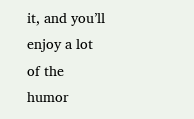it, and you’ll enjoy a lot of the humor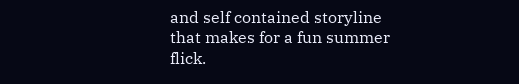and self contained storyline that makes for a fun summer flick.